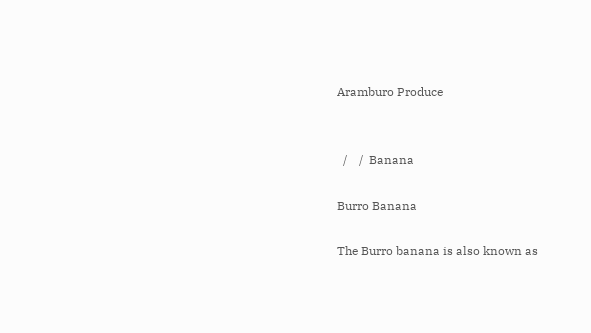Aramburo Produce


  /    /  Banana

Burro Banana

The Burro banana is also known as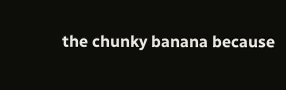the chunky banana because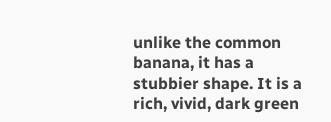unlike the common banana, it has a stubbier shape. It is a rich, vivid, dark green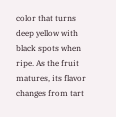color that turns deep yellow with black spots when ripe. As the fruit matures, its flavor changes from tart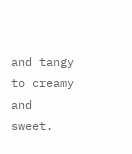and tangy to creamy and sweet.